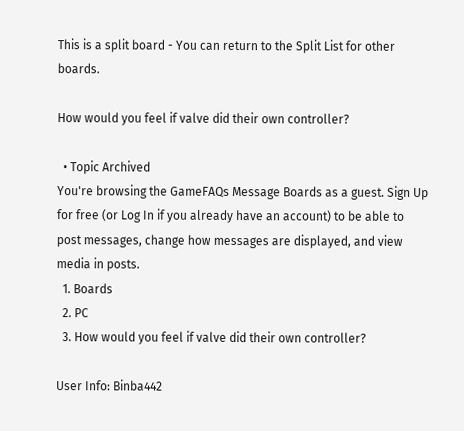This is a split board - You can return to the Split List for other boards.

How would you feel if valve did their own controller?

  • Topic Archived
You're browsing the GameFAQs Message Boards as a guest. Sign Up for free (or Log In if you already have an account) to be able to post messages, change how messages are displayed, and view media in posts.
  1. Boards
  2. PC
  3. How would you feel if valve did their own controller?

User Info: Binba442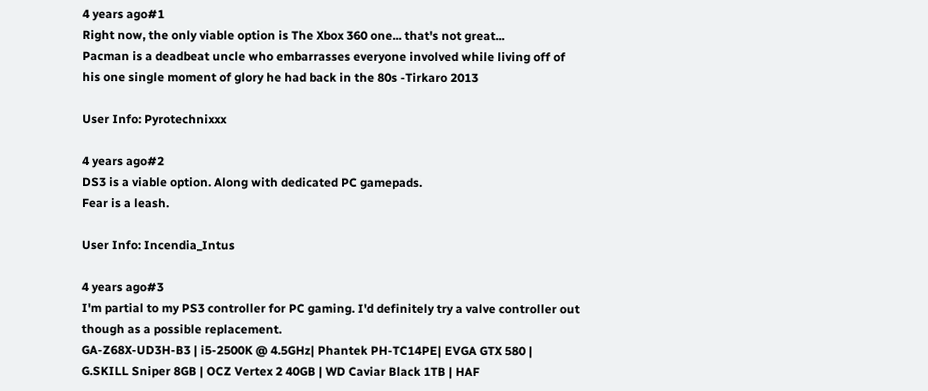4 years ago#1
Right now, the only viable option is The Xbox 360 one... that's not great...
Pacman is a deadbeat uncle who embarrasses everyone involved while living off of his one single moment of glory he had back in the 80s -Tirkaro 2013

User Info: Pyrotechnixxx

4 years ago#2
DS3 is a viable option. Along with dedicated PC gamepads.
Fear is a leash.

User Info: Incendia_Intus

4 years ago#3
I'm partial to my PS3 controller for PC gaming. I'd definitely try a valve controller out though as a possible replacement.
GA-Z68X-UD3H-B3 | i5-2500K @ 4.5GHz| Phantek PH-TC14PE| EVGA GTX 580 | G.SKILL Sniper 8GB | OCZ Vertex 2 40GB | WD Caviar Black 1TB | HAF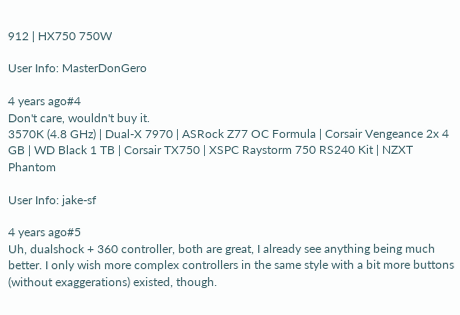912 | HX750 750W

User Info: MasterDonGero

4 years ago#4
Don't care, wouldn't buy it.
3570K (4.8 GHz) | Dual-X 7970 | ASRock Z77 OC Formula | Corsair Vengeance 2x 4 GB | WD Black 1 TB | Corsair TX750 | XSPC Raystorm 750 RS240 Kit | NZXT Phantom

User Info: jake-sf

4 years ago#5
Uh, dualshock + 360 controller, both are great, I already see anything being much better. I only wish more complex controllers in the same style with a bit more buttons (without exaggerations) existed, though.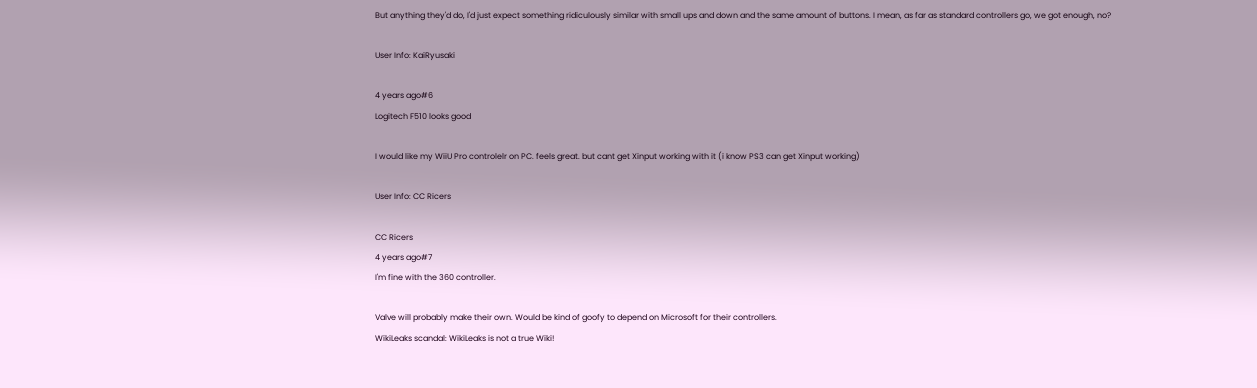But anything they'd do, I'd just expect something ridiculously similar with small ups and down and the same amount of buttons. I mean, as far as standard controllers go, we got enough, no?

User Info: KaiRyusaki

4 years ago#6
Logitech F510 looks good

I would like my WiiU Pro controlelr on PC. feels great. but cant get Xinput working with it (i know PS3 can get Xinput working)

User Info: CC Ricers

CC Ricers
4 years ago#7
I'm fine with the 360 controller.

Valve will probably make their own. Would be kind of goofy to depend on Microsoft for their controllers.
WikiLeaks scandal: WikiLeaks is not a true Wiki!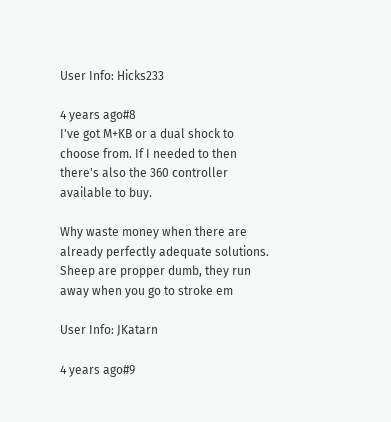User Info: Hicks233

4 years ago#8
I've got M+KB or a dual shock to choose from. If I needed to then there's also the 360 controller available to buy.

Why waste money when there are already perfectly adequate solutions.
Sheep are propper dumb, they run away when you go to stroke em

User Info: JKatarn

4 years ago#9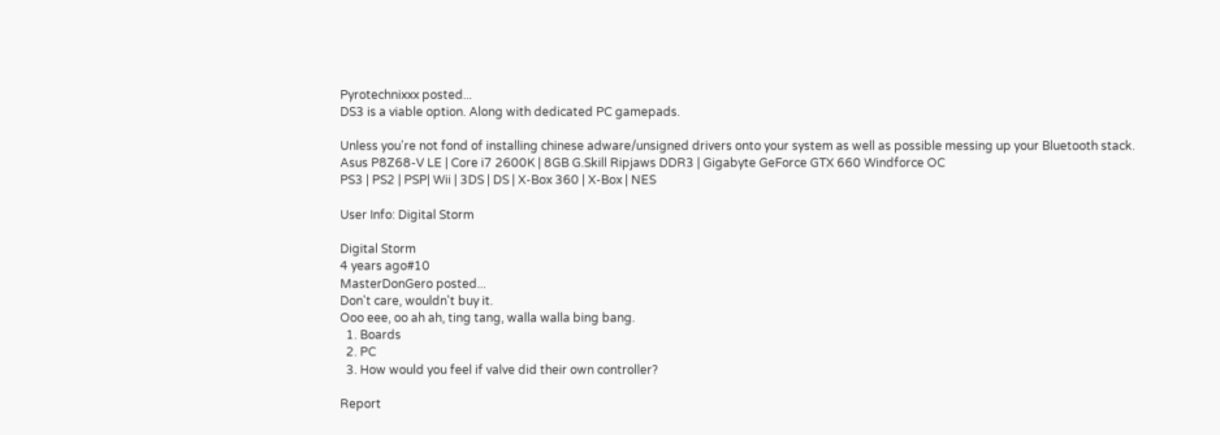Pyrotechnixxx posted...
DS3 is a viable option. Along with dedicated PC gamepads.

Unless you're not fond of installing chinese adware/unsigned drivers onto your system as well as possible messing up your Bluetooth stack.
Asus P8Z68-V LE | Core i7 2600K | 8GB G.Skill Ripjaws DDR3 | Gigabyte GeForce GTX 660 Windforce OC
PS3 | PS2 | PSP| Wii | 3DS | DS | X-Box 360 | X-Box | NES

User Info: Digital Storm

Digital Storm
4 years ago#10
MasterDonGero posted...
Don't care, wouldn't buy it.
Ooo eee, oo ah ah, ting tang, walla walla bing bang.
  1. Boards
  2. PC
  3. How would you feel if valve did their own controller?

Report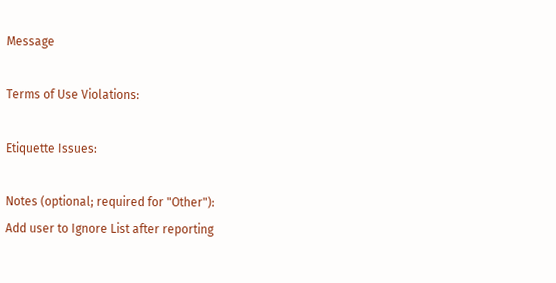Message

Terms of Use Violations:

Etiquette Issues:

Notes (optional; required for "Other"):
Add user to Ignore List after reporting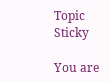Topic Sticky

You are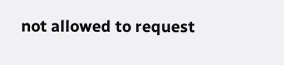not allowed to request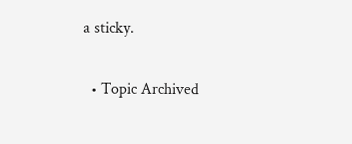a sticky.

  • Topic Archived